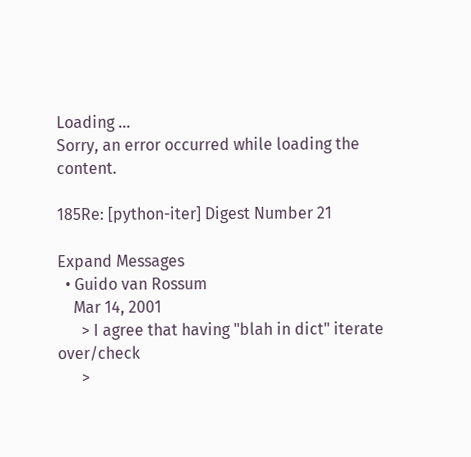Loading ...
Sorry, an error occurred while loading the content.

185Re: [python-iter] Digest Number 21

Expand Messages
  • Guido van Rossum
    Mar 14, 2001
      > I agree that having "blah in dict" iterate over/check
      >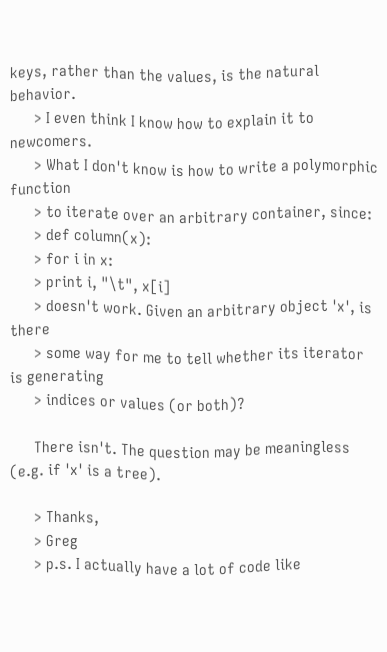keys, rather than the values, is the natural behavior.
      > I even think I know how to explain it to newcomers.
      > What I don't know is how to write a polymorphic function
      > to iterate over an arbitrary container, since:
      > def column(x):
      > for i in x:
      > print i, "\t", x[i]
      > doesn't work. Given an arbitrary object 'x', is there
      > some way for me to tell whether its iterator is generating
      > indices or values (or both)?

      There isn't. The question may be meaningless (e.g. if 'x' is a tree).

      > Thanks,
      > Greg
      > p.s. I actually have a lot of code like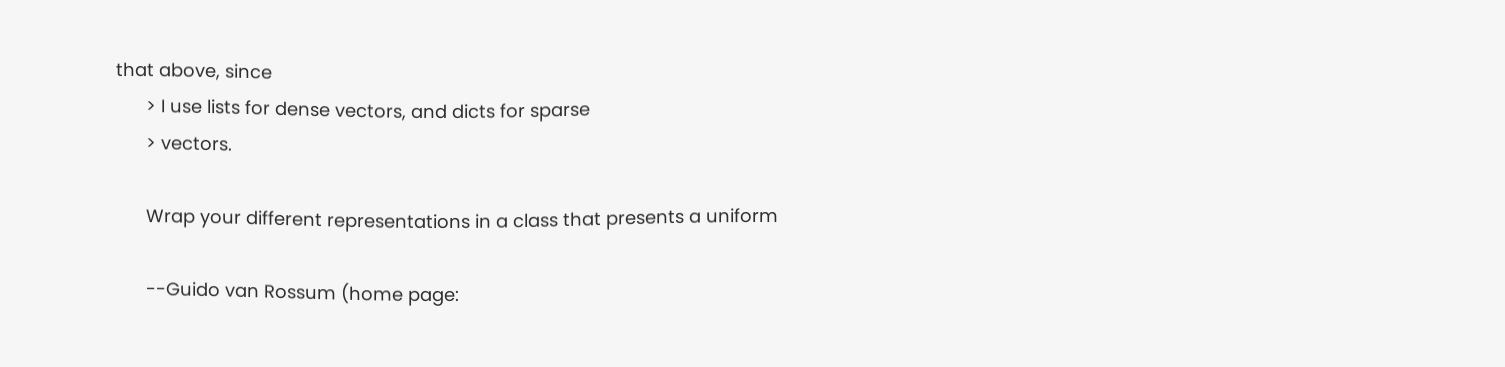that above, since
      > I use lists for dense vectors, and dicts for sparse
      > vectors.

      Wrap your different representations in a class that presents a uniform

      --Guido van Rossum (home page: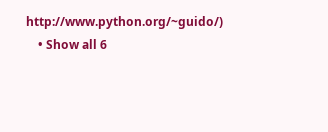http://www.python.org/~guido/)
    • Show all 6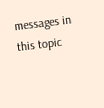messages in this topic